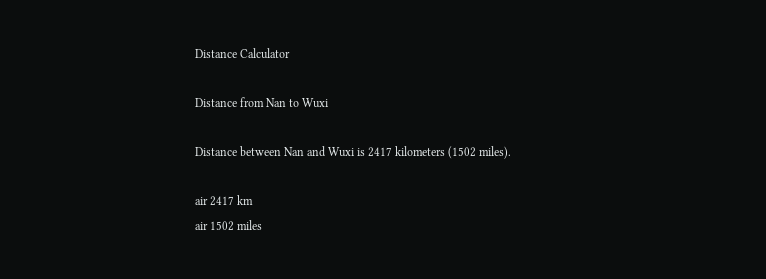Distance Calculator

Distance from Nan to Wuxi

Distance between Nan and Wuxi is 2417 kilometers (1502 miles).

air 2417 km
air 1502 miles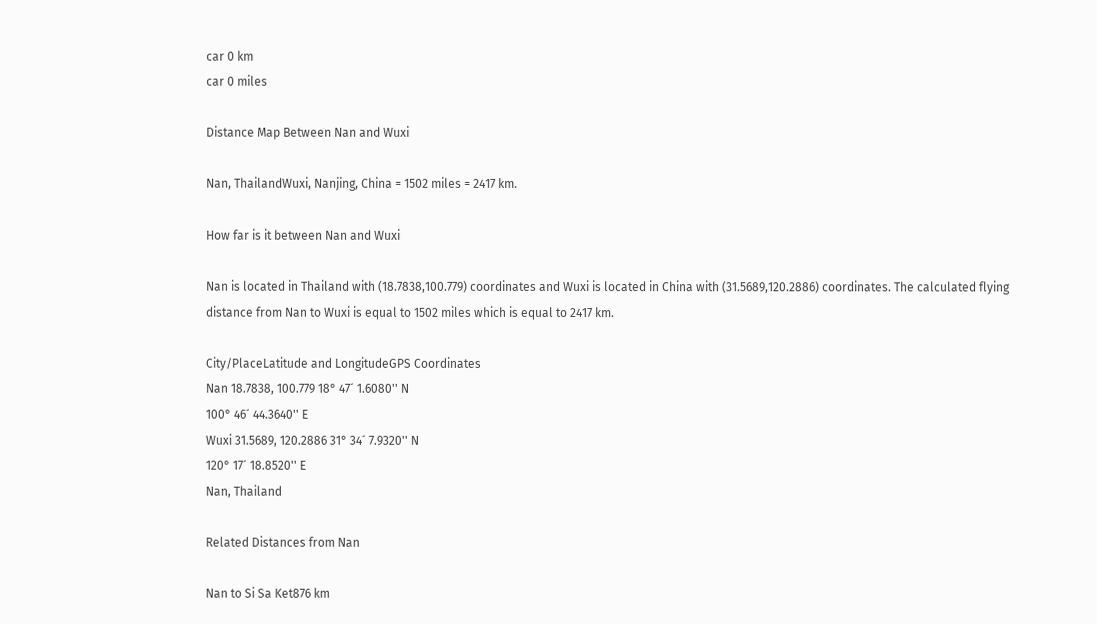car 0 km
car 0 miles

Distance Map Between Nan and Wuxi

Nan, ThailandWuxi, Nanjing, China = 1502 miles = 2417 km.

How far is it between Nan and Wuxi

Nan is located in Thailand with (18.7838,100.779) coordinates and Wuxi is located in China with (31.5689,120.2886) coordinates. The calculated flying distance from Nan to Wuxi is equal to 1502 miles which is equal to 2417 km.

City/PlaceLatitude and LongitudeGPS Coordinates
Nan 18.7838, 100.779 18° 47´ 1.6080'' N
100° 46´ 44.3640'' E
Wuxi 31.5689, 120.2886 31° 34´ 7.9320'' N
120° 17´ 18.8520'' E
Nan, Thailand

Related Distances from Nan

Nan to Si Sa Ket876 km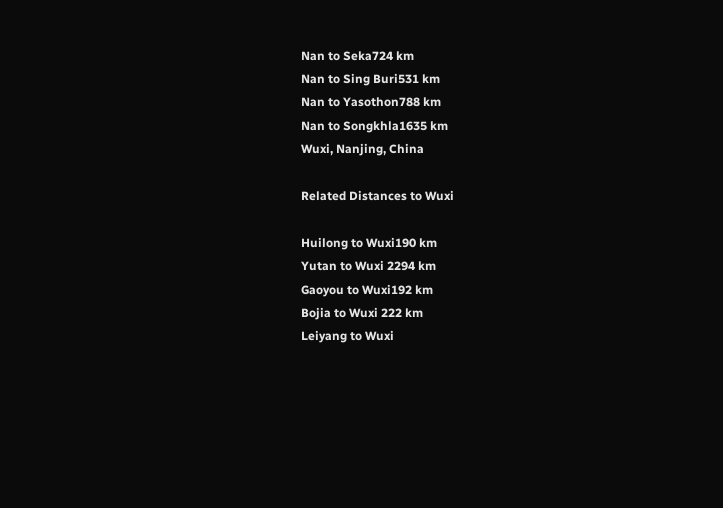Nan to Seka724 km
Nan to Sing Buri531 km
Nan to Yasothon788 km
Nan to Songkhla1635 km
Wuxi, Nanjing, China

Related Distances to Wuxi

Huilong to Wuxi190 km
Yutan to Wuxi 2294 km
Gaoyou to Wuxi192 km
Bojia to Wuxi 222 km
Leiyang to Wuxi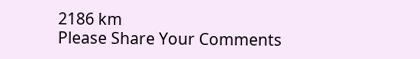2186 km
Please Share Your Comments